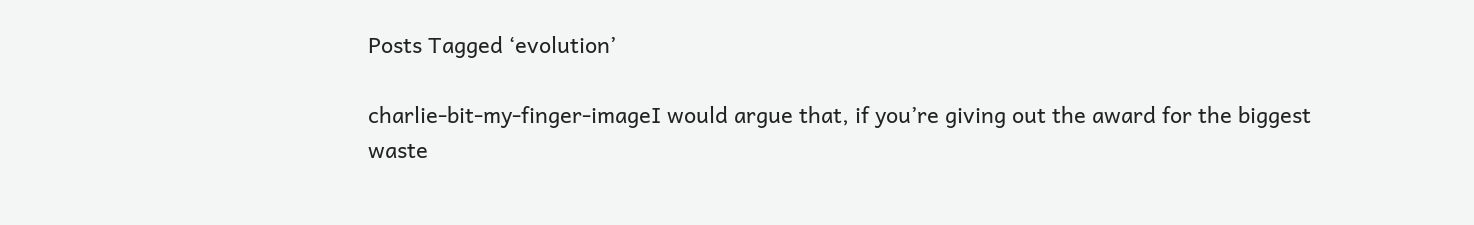Posts Tagged ‘evolution’

charlie-bit-my-finger-imageI would argue that, if you’re giving out the award for the biggest waste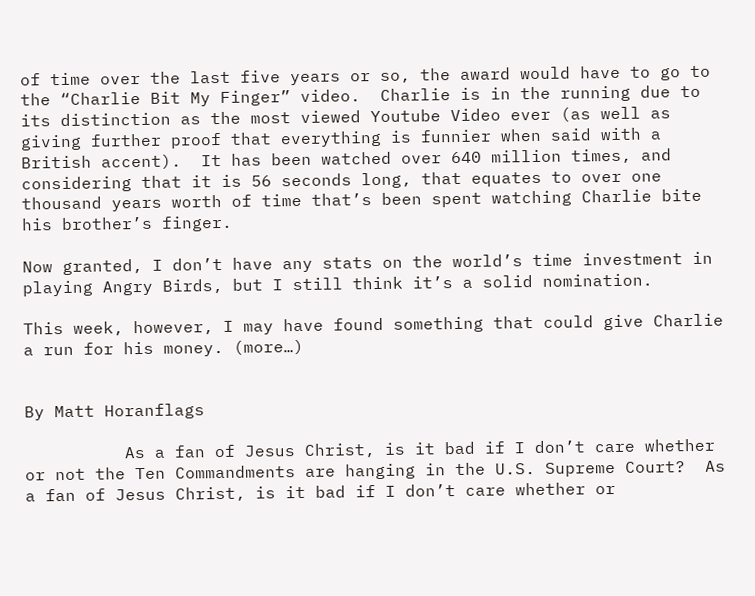of time over the last five years or so, the award would have to go to the “Charlie Bit My Finger” video.  Charlie is in the running due to its distinction as the most viewed Youtube Video ever (as well as giving further proof that everything is funnier when said with a British accent).  It has been watched over 640 million times, and considering that it is 56 seconds long, that equates to over one thousand years worth of time that’s been spent watching Charlie bite his brother’s finger.

Now granted, I don’t have any stats on the world’s time investment in playing Angry Birds, but I still think it’s a solid nomination.

This week, however, I may have found something that could give Charlie a run for his money. (more…)


By Matt Horanflags

          As a fan of Jesus Christ, is it bad if I don’t care whether or not the Ten Commandments are hanging in the U.S. Supreme Court?  As a fan of Jesus Christ, is it bad if I don’t care whether or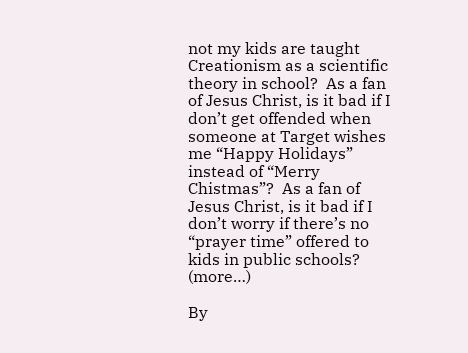not my kids are taught Creationism as a scientific theory in school?  As a fan of Jesus Christ, is it bad if I don’t get offended when someone at Target wishes me “Happy Holidays” instead of “Merry Chistmas”?  As a fan of Jesus Christ, is it bad if I don’t worry if there’s no “prayer time” offered to kids in public schools? (more…)

By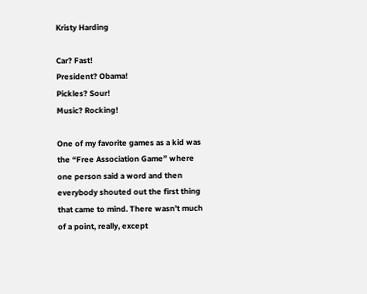Kristy Harding

Car? Fast!
President? Obama!
Pickles? Sour!
Music? Rocking!

One of my favorite games as a kid was the “Free Association Game” where one person said a word and then everybody shouted out the first thing that came to mind. There wasn’t much of a point, really, except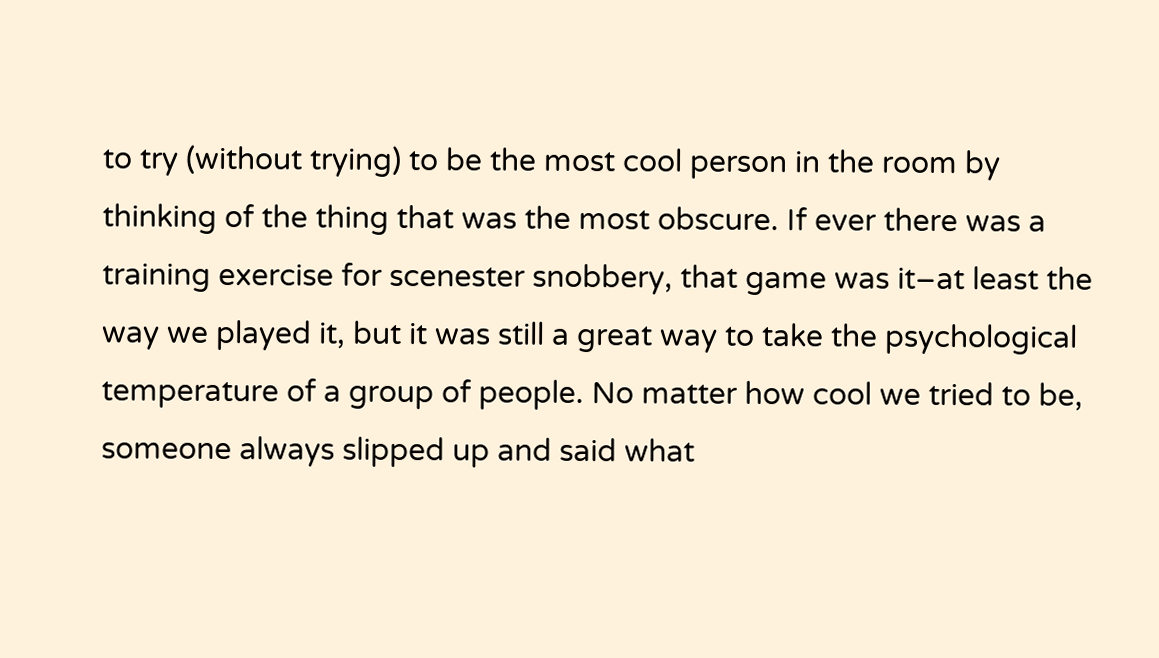to try (without trying) to be the most cool person in the room by thinking of the thing that was the most obscure. If ever there was a training exercise for scenester snobbery, that game was it–at least the way we played it, but it was still a great way to take the psychological temperature of a group of people. No matter how cool we tried to be, someone always slipped up and said what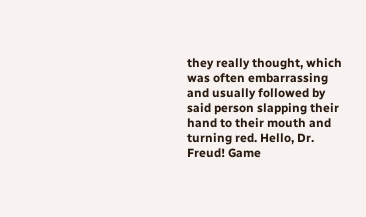they really thought, which was often embarrassing and usually followed by said person slapping their hand to their mouth and turning red. Hello, Dr. Freud! Game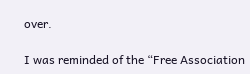over.

I was reminded of the “Free Association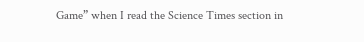Game” when I read the Science Times section in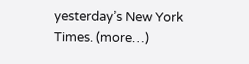yesterday’s New York Times. (more…)